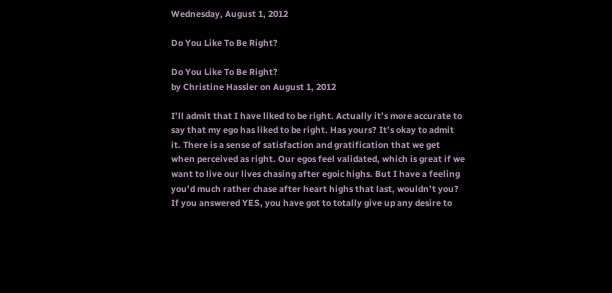Wednesday, August 1, 2012

Do You Like To Be Right?

Do You Like To Be Right?
by Christine Hassler on August 1, 2012

I’ll admit that I have liked to be right. Actually it’s more accurate to say that my ego has liked to be right. Has yours? It’s okay to admit it. There is a sense of satisfaction and gratification that we get when perceived as right. Our egos feel validated, which is great if we want to live our lives chasing after egoic highs. But I have a feeling you’d much rather chase after heart highs that last, wouldn’t you?
If you answered YES, you have got to totally give up any desire to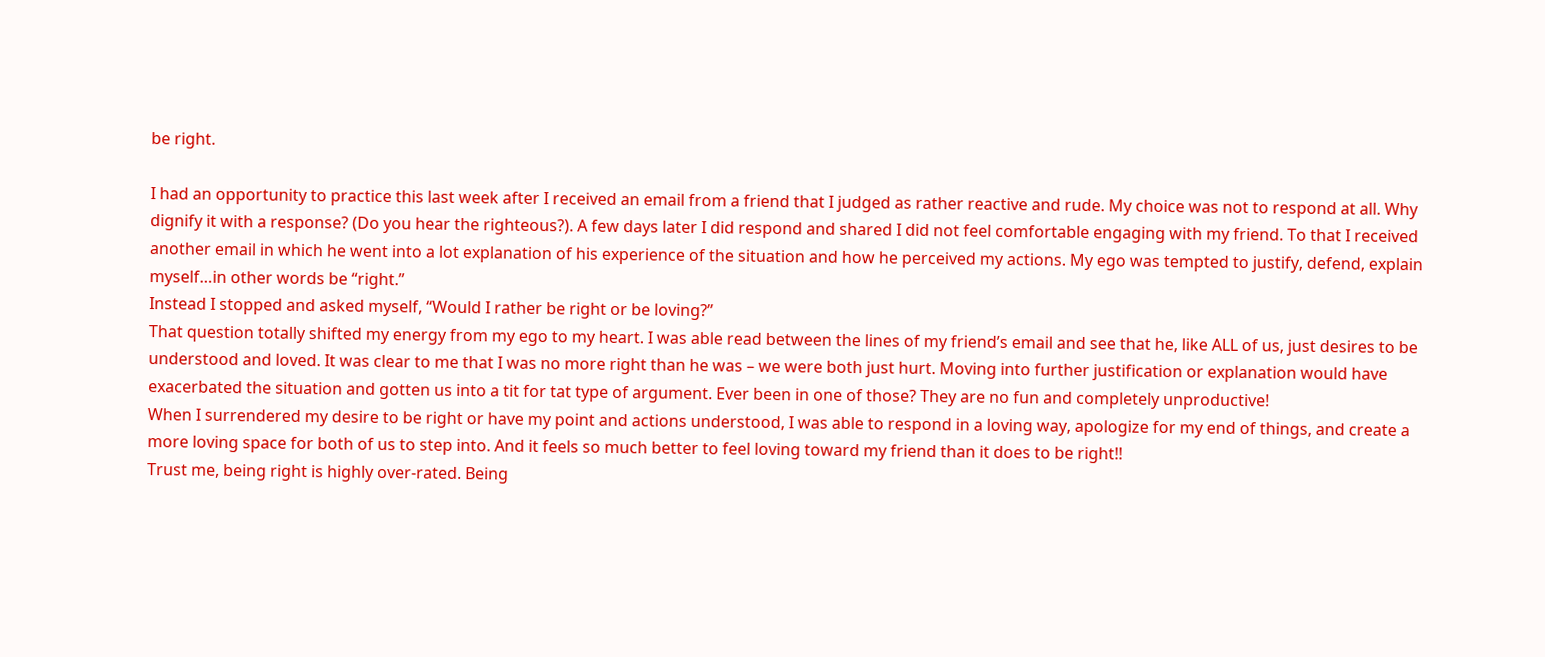be right.

I had an opportunity to practice this last week after I received an email from a friend that I judged as rather reactive and rude. My choice was not to respond at all. Why dignify it with a response? (Do you hear the righteous?). A few days later I did respond and shared I did not feel comfortable engaging with my friend. To that I received another email in which he went into a lot explanation of his experience of the situation and how he perceived my actions. My ego was tempted to justify, defend, explain myself…in other words be “right.”
Instead I stopped and asked myself, “Would I rather be right or be loving?”
That question totally shifted my energy from my ego to my heart. I was able read between the lines of my friend’s email and see that he, like ALL of us, just desires to be understood and loved. It was clear to me that I was no more right than he was – we were both just hurt. Moving into further justification or explanation would have exacerbated the situation and gotten us into a tit for tat type of argument. Ever been in one of those? They are no fun and completely unproductive!
When I surrendered my desire to be right or have my point and actions understood, I was able to respond in a loving way, apologize for my end of things, and create a more loving space for both of us to step into. And it feels so much better to feel loving toward my friend than it does to be right!!
Trust me, being right is highly over-rated. Being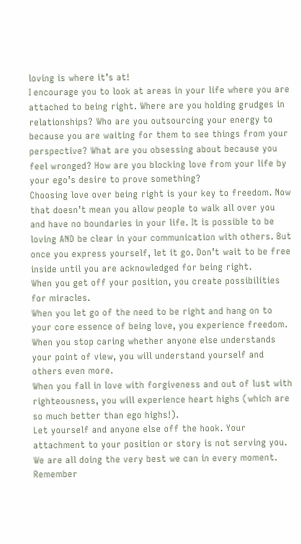loving is where it’s at!
I encourage you to look at areas in your life where you are attached to being right. Where are you holding grudges in relationships? Who are you outsourcing your energy to because you are waiting for them to see things from your perspective? What are you obsessing about because you feel wronged? How are you blocking love from your life by your ego’s desire to prove something?
Choosing love over being right is your key to freedom. Now that doesn’t mean you allow people to walk all over you and have no boundaries in your life. It is possible to be loving AND be clear in your communication with others. But once you express yourself, let it go. Don’t wait to be free inside until you are acknowledged for being right.
When you get off your position, you create possibilities for miracles.
When you let go of the need to be right and hang on to your core essence of being love, you experience freedom.
When you stop caring whether anyone else understands your point of view, you will understand yourself and others even more.
When you fall in love with forgiveness and out of lust with righteousness, you will experience heart highs (which are so much better than ego highs!).
Let yourself and anyone else off the hook. Your attachment to your position or story is not serving you. We are all doing the very best we can in every moment. Remember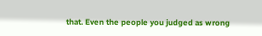that. Even the people you judged as wrong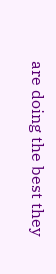are doing the best they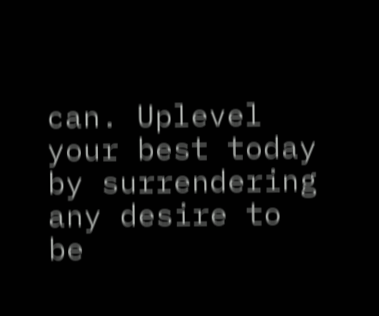can. Uplevel your best today by surrendering any desire to be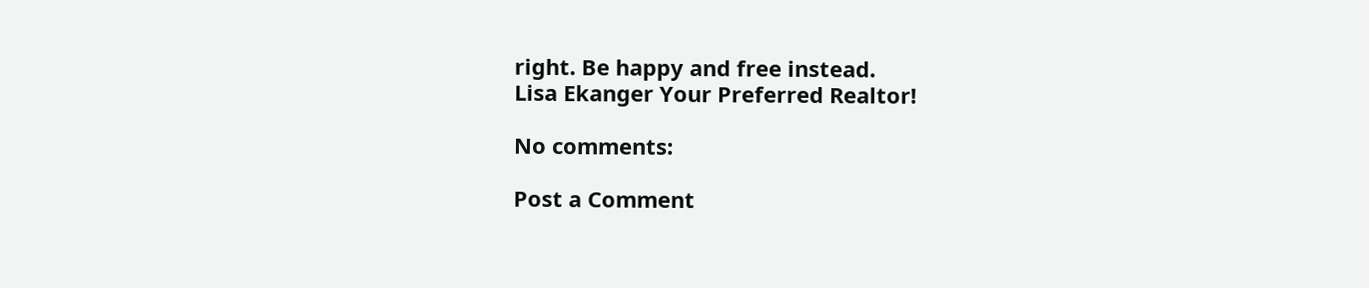right. Be happy and free instead.
Lisa Ekanger Your Preferred Realtor!

No comments:

Post a Comment